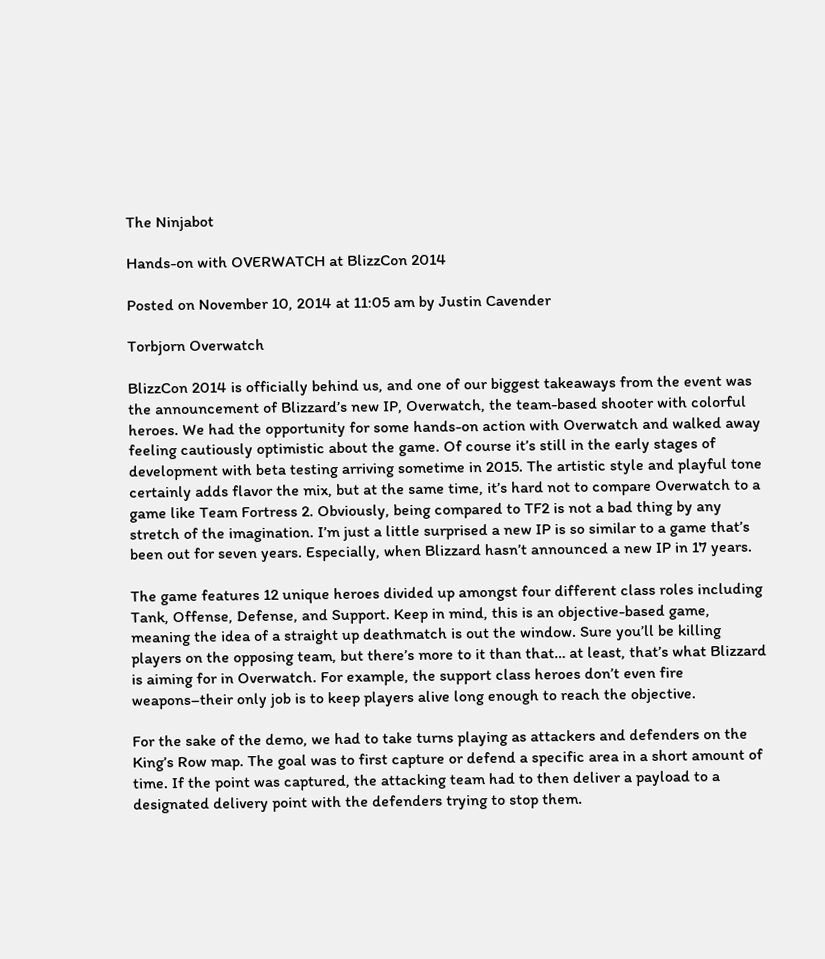The Ninjabot

Hands-on with OVERWATCH at BlizzCon 2014

Posted on November 10, 2014 at 11:05 am by Justin Cavender

Torbjorn Overwatch

BlizzCon 2014 is officially behind us, and one of our biggest takeaways from the event was the announcement of Blizzard’s new IP, Overwatch, the team-based shooter with colorful heroes. We had the opportunity for some hands-on action with Overwatch and walked away feeling cautiously optimistic about the game. Of course it’s still in the early stages of development with beta testing arriving sometime in 2015. The artistic style and playful tone certainly adds flavor the mix, but at the same time, it’s hard not to compare Overwatch to a game like Team Fortress 2. Obviously, being compared to TF2 is not a bad thing by any stretch of the imagination. I’m just a little surprised a new IP is so similar to a game that’s been out for seven years. Especially, when Blizzard hasn’t announced a new IP in 17 years.

The game features 12 unique heroes divided up amongst four different class roles including Tank, Offense, Defense, and Support. Keep in mind, this is an objective-based game, meaning the idea of a straight up deathmatch is out the window. Sure you’ll be killing players on the opposing team, but there’s more to it than that… at least, that’s what Blizzard is aiming for in Overwatch. For example, the support class heroes don’t even fire weapons–their only job is to keep players alive long enough to reach the objective.

For the sake of the demo, we had to take turns playing as attackers and defenders on the King’s Row map. The goal was to first capture or defend a specific area in a short amount of time. If the point was captured, the attacking team had to then deliver a payload to a designated delivery point with the defenders trying to stop them.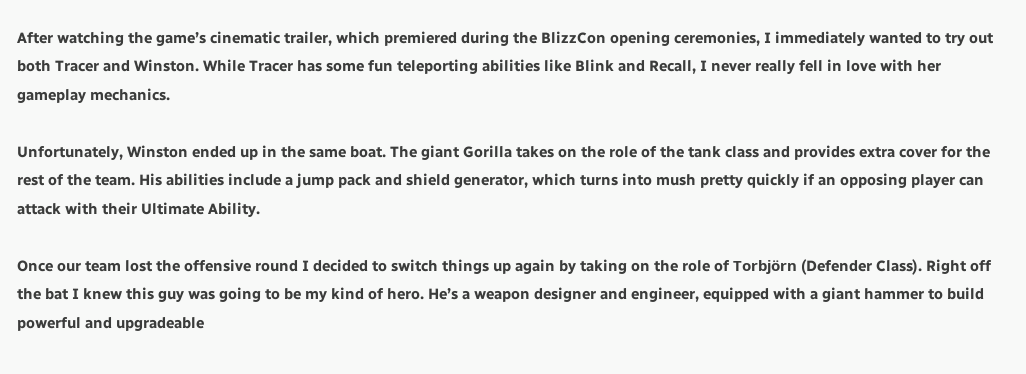After watching the game’s cinematic trailer, which premiered during the BlizzCon opening ceremonies, I immediately wanted to try out both Tracer and Winston. While Tracer has some fun teleporting abilities like Blink and Recall, I never really fell in love with her gameplay mechanics.

Unfortunately, Winston ended up in the same boat. The giant Gorilla takes on the role of the tank class and provides extra cover for the rest of the team. His abilities include a jump pack and shield generator, which turns into mush pretty quickly if an opposing player can attack with their Ultimate Ability.

Once our team lost the offensive round I decided to switch things up again by taking on the role of Torbjörn (Defender Class). Right off the bat I knew this guy was going to be my kind of hero. He’s a weapon designer and engineer, equipped with a giant hammer to build powerful and upgradeable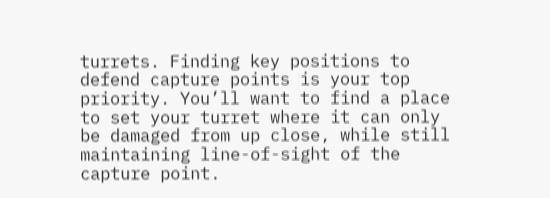turrets. Finding key positions to defend capture points is your top priority. You’ll want to find a place to set your turret where it can only be damaged from up close, while still maintaining line-of-sight of the capture point.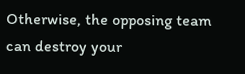Otherwise, the opposing team can destroy your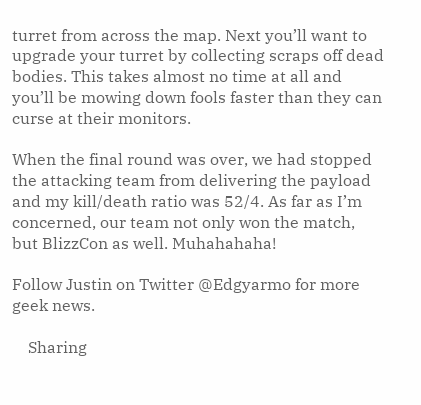turret from across the map. Next you’ll want to upgrade your turret by collecting scraps off dead bodies. This takes almost no time at all and you’ll be mowing down fools faster than they can curse at their monitors.

When the final round was over, we had stopped the attacking team from delivering the payload and my kill/death ratio was 52/4. As far as I’m concerned, our team not only won the match, but BlizzCon as well. Muhahahaha!

Follow Justin on Twitter @Edgyarmo for more geek news.

    Sharing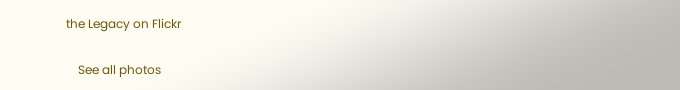the Legacy on Flickr

    See all photos